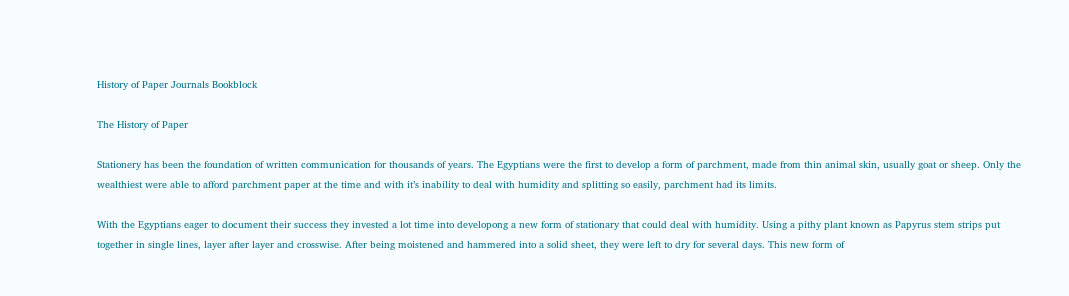History of Paper Journals Bookblock

The History of Paper

Stationery has been the foundation of written communication for thousands of years. The Egyptians were the first to develop a form of parchment, made from thin animal skin, usually goat or sheep. Only the wealthiest were able to afford parchment paper at the time and with it’s inability to deal with humidity and splitting so easily, parchment had its limits.

With the Egyptians eager to document their success they invested a lot time into developong a new form of stationary that could deal with humidity. Using a pithy plant known as Papyrus stem strips put together in single lines, layer after layer and crosswise. After being moistened and hammered into a solid sheet, they were left to dry for several days. This new form of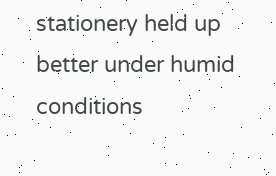stationery held up better under humid conditions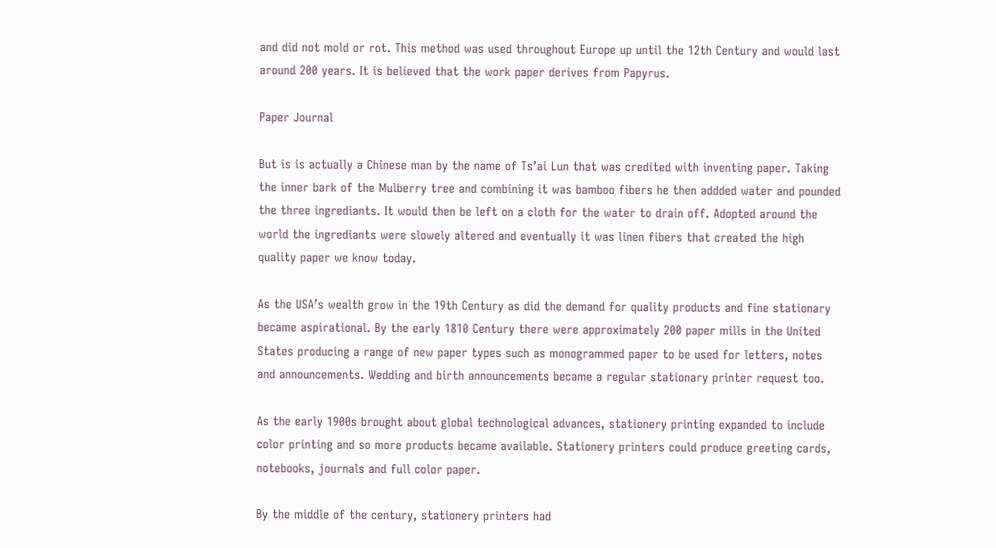and did not mold or rot. This method was used throughout Europe up until the 12th Century and would last around 200 years. It is believed that the work paper derives from Papyrus.

Paper Journal

But is is actually a Chinese man by the name of Ts’ai Lun that was credited with inventing paper. Taking the inner bark of the Mulberry tree and combining it was bamboo fibers he then addded water and pounded the three ingrediants. It would then be left on a cloth for the water to drain off. Adopted around the world the ingrediants were slowely altered and eventually it was linen fibers that created the high quality paper we know today.

As the USA’s wealth grow in the 19th Century as did the demand for quality products and fine stationary became aspirational. By the early 1810 Century there were approximately 200 paper mills in the United States producing a range of new paper types such as monogrammed paper to be used for letters, notes and announcements. Wedding and birth announcements became a regular stationary printer request too.

As the early 1900s brought about global technological advances, stationery printing expanded to include color printing and so more products became available. Stationery printers could produce greeting cards, notebooks, journals and full color paper.

By the middle of the century, stationery printers had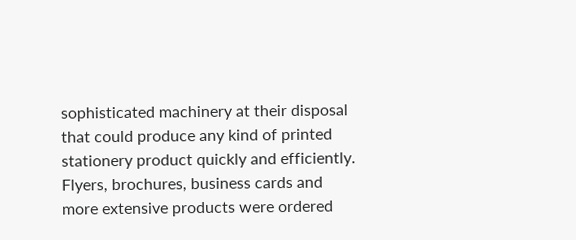sophisticated machinery at their disposal that could produce any kind of printed stationery product quickly and efficiently. Flyers, brochures, business cards and more extensive products were ordered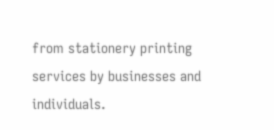from stationery printing services by businesses and individuals.